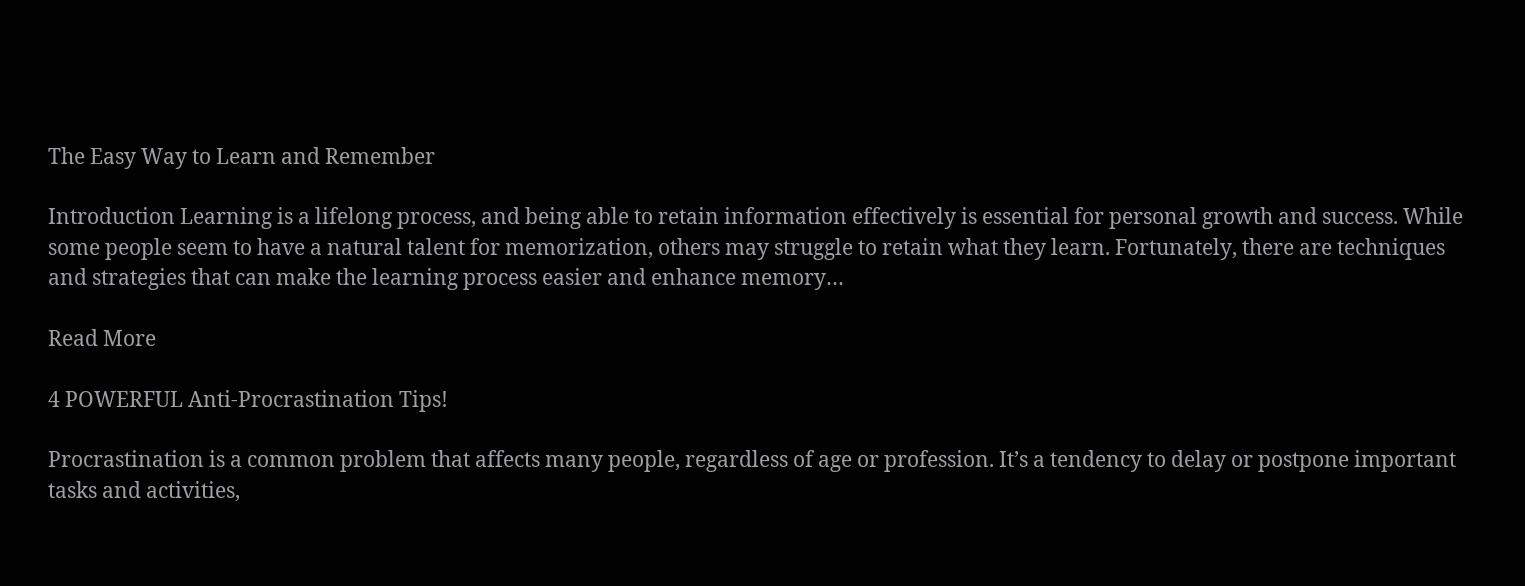The Easy Way to Learn and Remember

Introduction Learning is a lifelong process, and being able to retain information effectively is essential for personal growth and success. While some people seem to have a natural talent for memorization, others may struggle to retain what they learn. Fortunately, there are techniques and strategies that can make the learning process easier and enhance memory…

Read More

4 POWERFUL Anti-Procrastination Tips!

Procrastination is a common problem that affects many people, regardless of age or profession. It’s a tendency to delay or postpone important tasks and activities,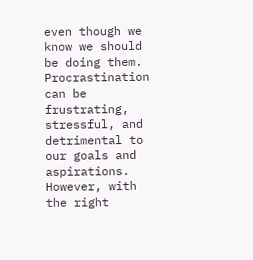even though we know we should be doing them. Procrastination can be frustrating, stressful, and detrimental to our goals and aspirations. However, with the right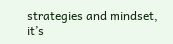strategies and mindset, it’s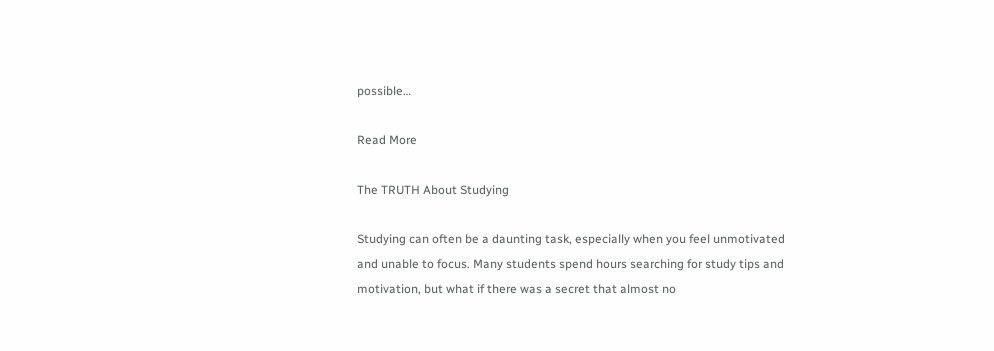possible…

Read More

The TRUTH About Studying

Studying can often be a daunting task, especially when you feel unmotivated and unable to focus. Many students spend hours searching for study tips and motivation, but what if there was a secret that almost no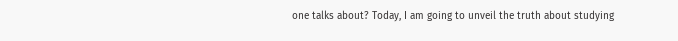one talks about? Today, I am going to unveil the truth about studying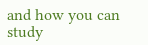and how you can study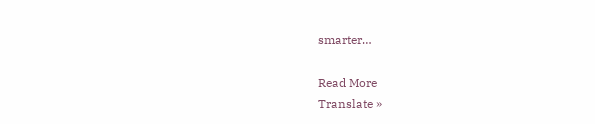smarter…

Read More
Translate »